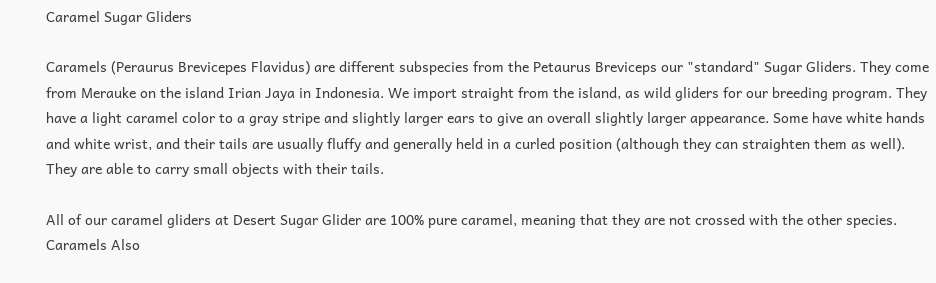Caramel Sugar Gliders

Caramels (Peraurus Brevicepes Flavidus) are different subspecies from the Petaurus Breviceps our "standard" Sugar Gliders. They come from Merauke on the island Irian Jaya in Indonesia. We import straight from the island, as wild gliders for our breeding program. They have a light caramel color to a gray stripe and slightly larger ears to give an overall slightly larger appearance. Some have white hands and white wrist, and their tails are usually fluffy and generally held in a curled position (although they can straighten them as well). They are able to carry small objects with their tails.

All of our caramel gliders at Desert Sugar Glider are 100% pure caramel, meaning that they are not crossed with the other species. Caramels Also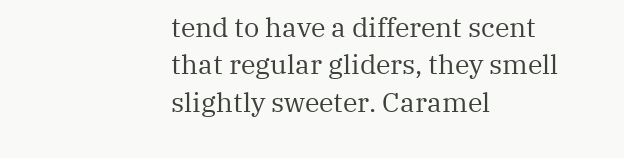tend to have a different scent that regular gliders, they smell slightly sweeter. Caramel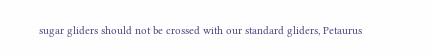sugar gliders should not be crossed with our standard gliders, Petaurus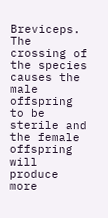Breviceps. The crossing of the species causes the male offspring to be sterile and the female offspring will produce more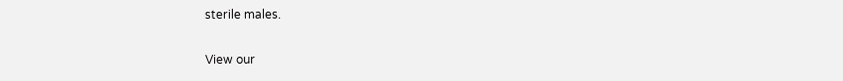sterile males.

View our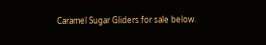Caramel Sugar Gliders for sale below.